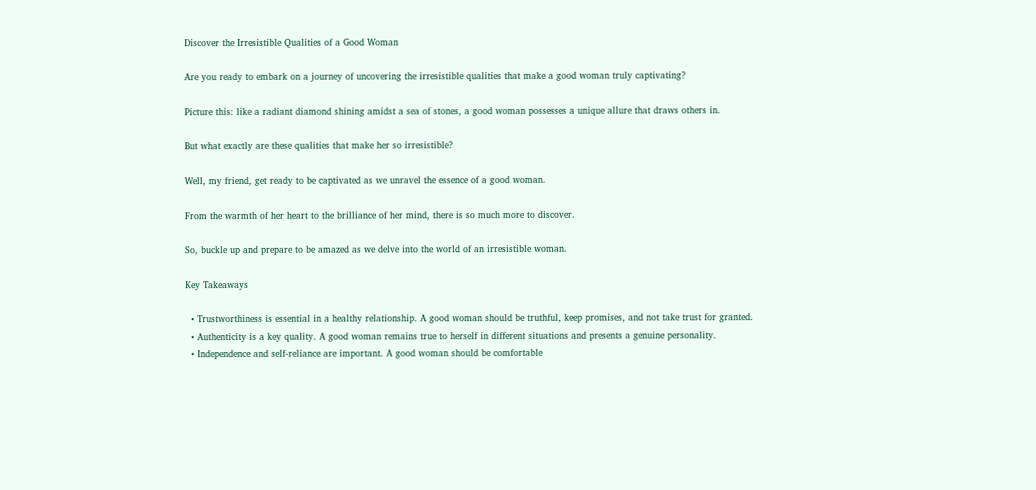Discover the Irresistible Qualities of a Good Woman

Are you ready to embark on a journey of uncovering the irresistible qualities that make a good woman truly captivating?

Picture this: like a radiant diamond shining amidst a sea of stones, a good woman possesses a unique allure that draws others in.

But what exactly are these qualities that make her so irresistible?

Well, my friend, get ready to be captivated as we unravel the essence of a good woman.

From the warmth of her heart to the brilliance of her mind, there is so much more to discover.

So, buckle up and prepare to be amazed as we delve into the world of an irresistible woman.

Key Takeaways

  • Trustworthiness is essential in a healthy relationship. A good woman should be truthful, keep promises, and not take trust for granted.
  • Authenticity is a key quality. A good woman remains true to herself in different situations and presents a genuine personality.
  • Independence and self-reliance are important. A good woman should be comfortable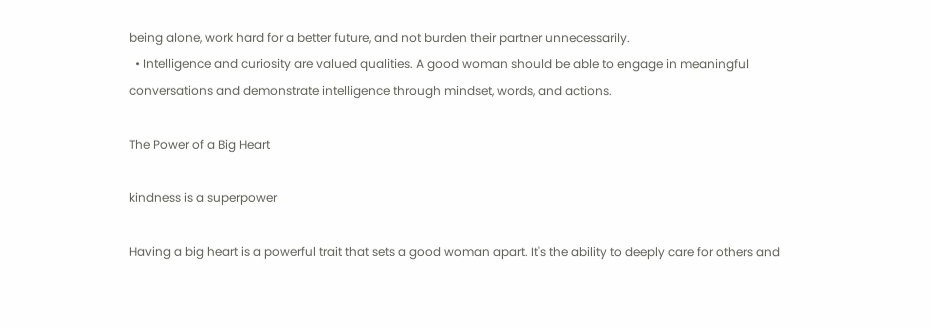being alone, work hard for a better future, and not burden their partner unnecessarily.
  • Intelligence and curiosity are valued qualities. A good woman should be able to engage in meaningful conversations and demonstrate intelligence through mindset, words, and actions.

The Power of a Big Heart

kindness is a superpower

Having a big heart is a powerful trait that sets a good woman apart. It's the ability to deeply care for others and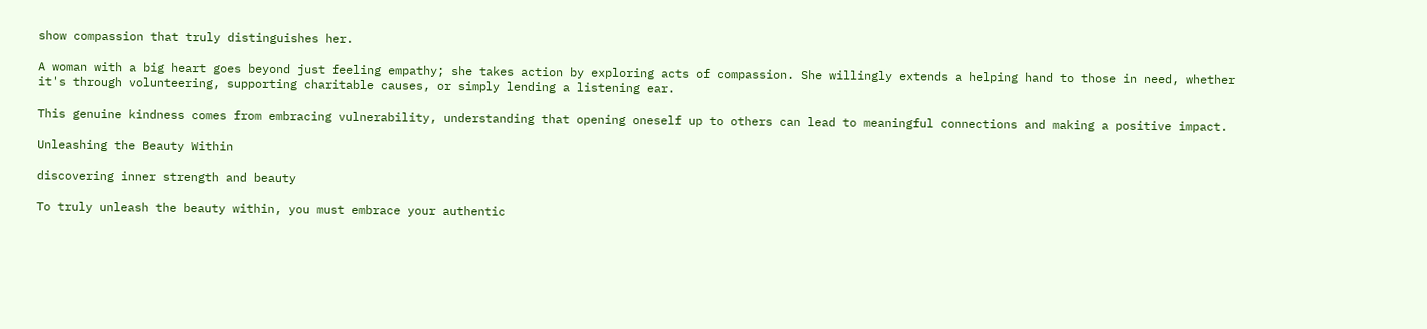show compassion that truly distinguishes her.

A woman with a big heart goes beyond just feeling empathy; she takes action by exploring acts of compassion. She willingly extends a helping hand to those in need, whether it's through volunteering, supporting charitable causes, or simply lending a listening ear.

This genuine kindness comes from embracing vulnerability, understanding that opening oneself up to others can lead to meaningful connections and making a positive impact.

Unleashing the Beauty Within

discovering inner strength and beauty

To truly unleash the beauty within, you must embrace your authentic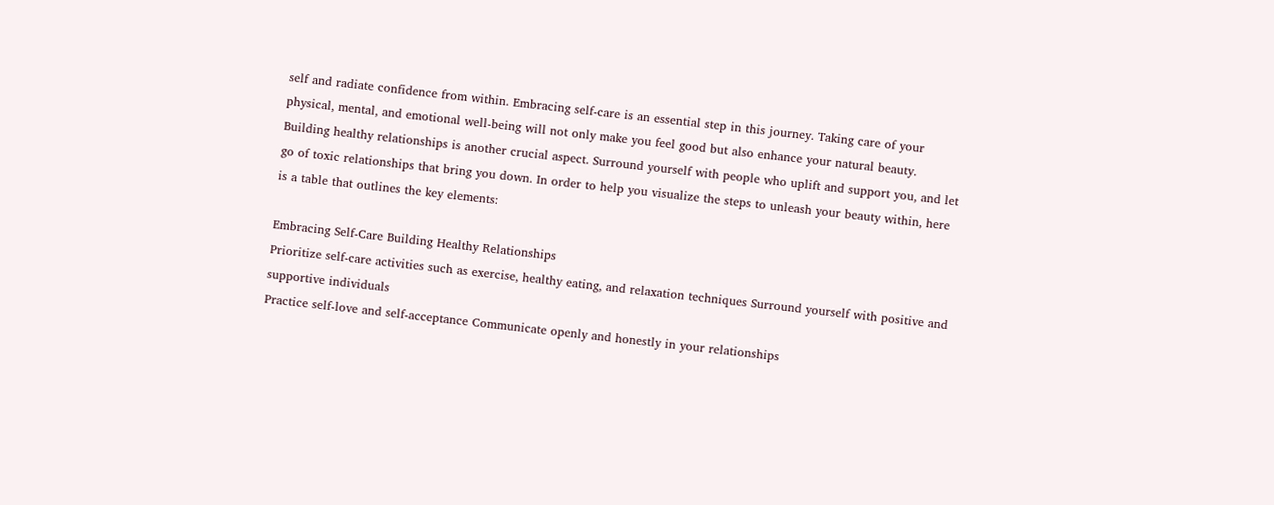self and radiate confidence from within. Embracing self-care is an essential step in this journey. Taking care of your physical, mental, and emotional well-being will not only make you feel good but also enhance your natural beauty. Building healthy relationships is another crucial aspect. Surround yourself with people who uplift and support you, and let go of toxic relationships that bring you down. In order to help you visualize the steps to unleash your beauty within, here is a table that outlines the key elements:

Embracing Self-Care Building Healthy Relationships
Prioritize self-care activities such as exercise, healthy eating, and relaxation techniques Surround yourself with positive and supportive individuals
Practice self-love and self-acceptance Communicate openly and honestly in your relationships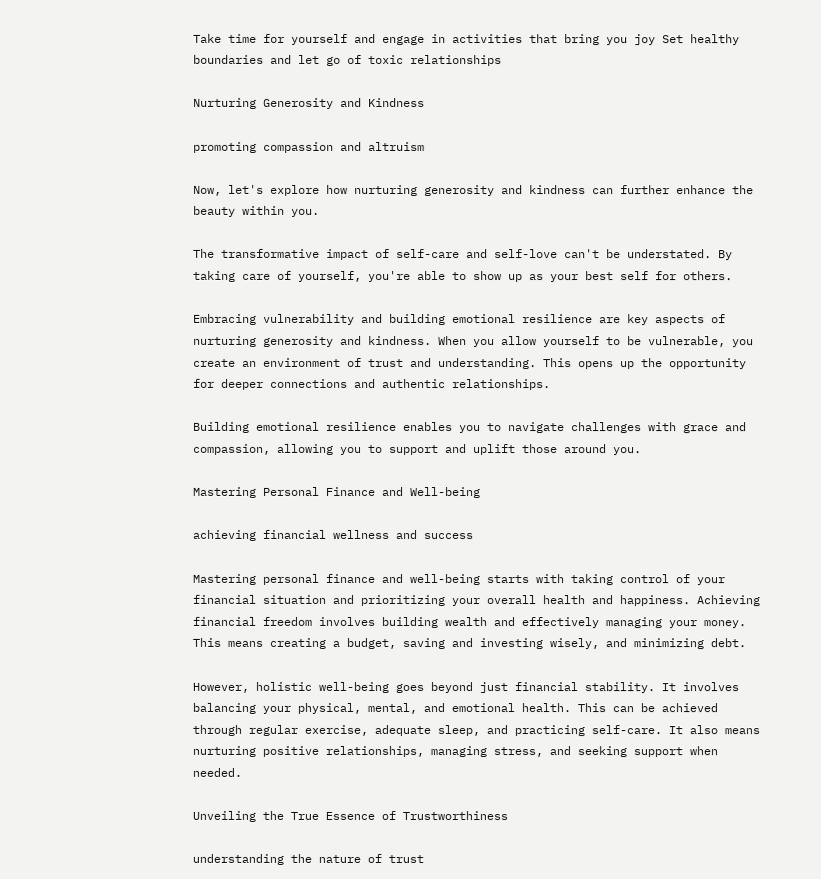Take time for yourself and engage in activities that bring you joy Set healthy boundaries and let go of toxic relationships

Nurturing Generosity and Kindness

promoting compassion and altruism

Now, let's explore how nurturing generosity and kindness can further enhance the beauty within you.

The transformative impact of self-care and self-love can't be understated. By taking care of yourself, you're able to show up as your best self for others.

Embracing vulnerability and building emotional resilience are key aspects of nurturing generosity and kindness. When you allow yourself to be vulnerable, you create an environment of trust and understanding. This opens up the opportunity for deeper connections and authentic relationships.

Building emotional resilience enables you to navigate challenges with grace and compassion, allowing you to support and uplift those around you.

Mastering Personal Finance and Well-being

achieving financial wellness and success

Mastering personal finance and well-being starts with taking control of your financial situation and prioritizing your overall health and happiness. Achieving financial freedom involves building wealth and effectively managing your money. This means creating a budget, saving and investing wisely, and minimizing debt.

However, holistic well-being goes beyond just financial stability. It involves balancing your physical, mental, and emotional health. This can be achieved through regular exercise, adequate sleep, and practicing self-care. It also means nurturing positive relationships, managing stress, and seeking support when needed.

Unveiling the True Essence of Trustworthiness

understanding the nature of trust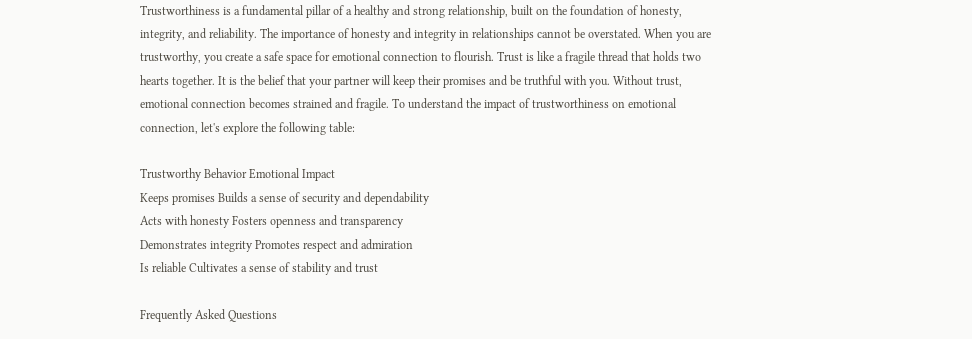Trustworthiness is a fundamental pillar of a healthy and strong relationship, built on the foundation of honesty, integrity, and reliability. The importance of honesty and integrity in relationships cannot be overstated. When you are trustworthy, you create a safe space for emotional connection to flourish. Trust is like a fragile thread that holds two hearts together. It is the belief that your partner will keep their promises and be truthful with you. Without trust, emotional connection becomes strained and fragile. To understand the impact of trustworthiness on emotional connection, let's explore the following table:

Trustworthy Behavior Emotional Impact
Keeps promises Builds a sense of security and dependability
Acts with honesty Fosters openness and transparency
Demonstrates integrity Promotes respect and admiration
Is reliable Cultivates a sense of stability and trust

Frequently Asked Questions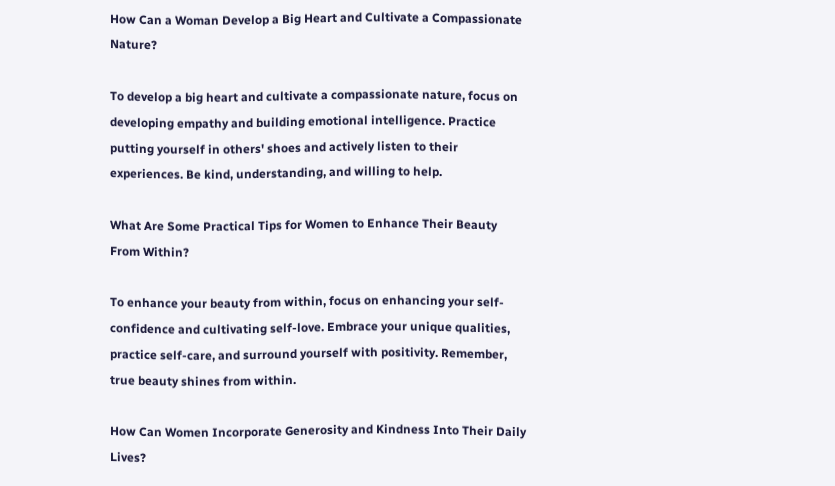How Can a Woman Develop a Big Heart and Cultivate a Compassionate Nature?

To develop a big heart and cultivate a compassionate nature, focus on developing empathy and building emotional intelligence. Practice putting yourself in others' shoes and actively listen to their experiences. Be kind, understanding, and willing to help.

What Are Some Practical Tips for Women to Enhance Their Beauty From Within?

To enhance your beauty from within, focus on enhancing your self-confidence and cultivating self-love. Embrace your unique qualities, practice self-care, and surround yourself with positivity. Remember, true beauty shines from within.

How Can Women Incorporate Generosity and Kindness Into Their Daily Lives?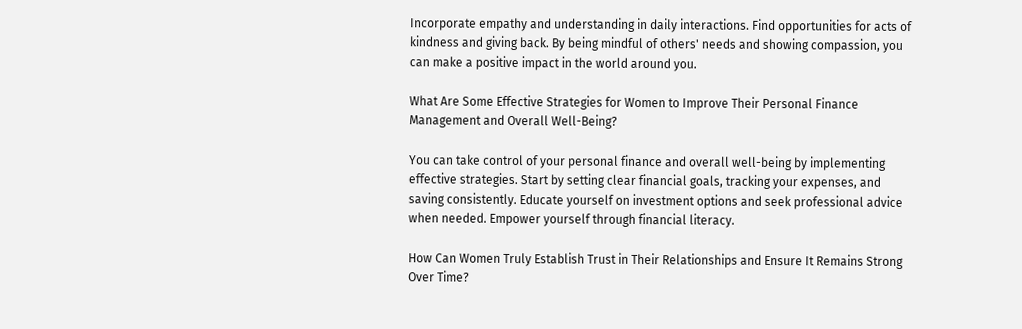Incorporate empathy and understanding in daily interactions. Find opportunities for acts of kindness and giving back. By being mindful of others' needs and showing compassion, you can make a positive impact in the world around you.

What Are Some Effective Strategies for Women to Improve Their Personal Finance Management and Overall Well-Being?

You can take control of your personal finance and overall well-being by implementing effective strategies. Start by setting clear financial goals, tracking your expenses, and saving consistently. Educate yourself on investment options and seek professional advice when needed. Empower yourself through financial literacy.

How Can Women Truly Establish Trust in Their Relationships and Ensure It Remains Strong Over Time?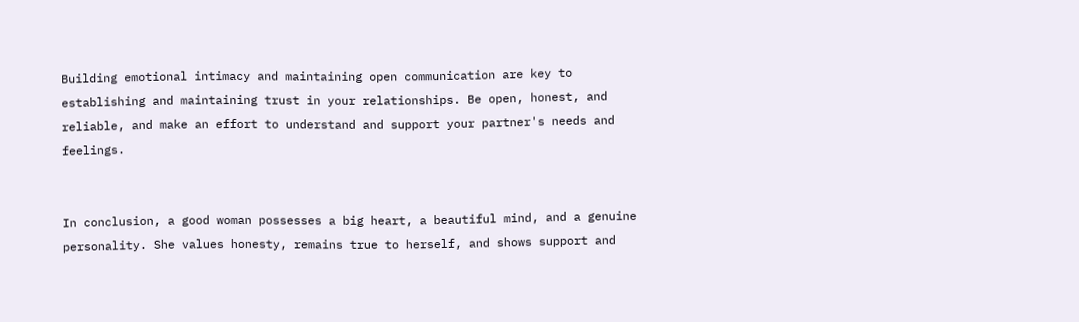Building emotional intimacy and maintaining open communication are key to establishing and maintaining trust in your relationships. Be open, honest, and reliable, and make an effort to understand and support your partner's needs and feelings.


In conclusion, a good woman possesses a big heart, a beautiful mind, and a genuine personality. She values honesty, remains true to herself, and shows support and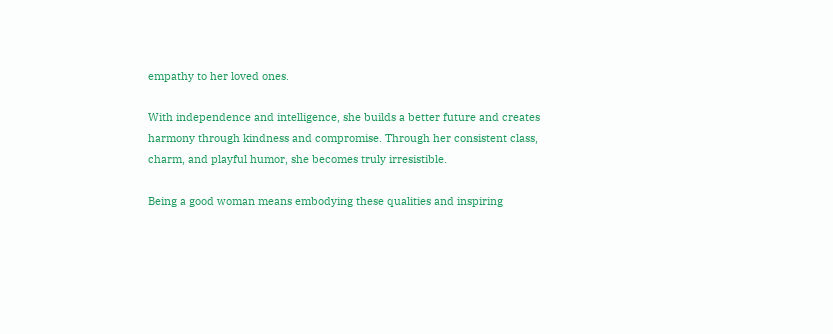empathy to her loved ones.

With independence and intelligence, she builds a better future and creates harmony through kindness and compromise. Through her consistent class, charm, and playful humor, she becomes truly irresistible.

Being a good woman means embodying these qualities and inspiring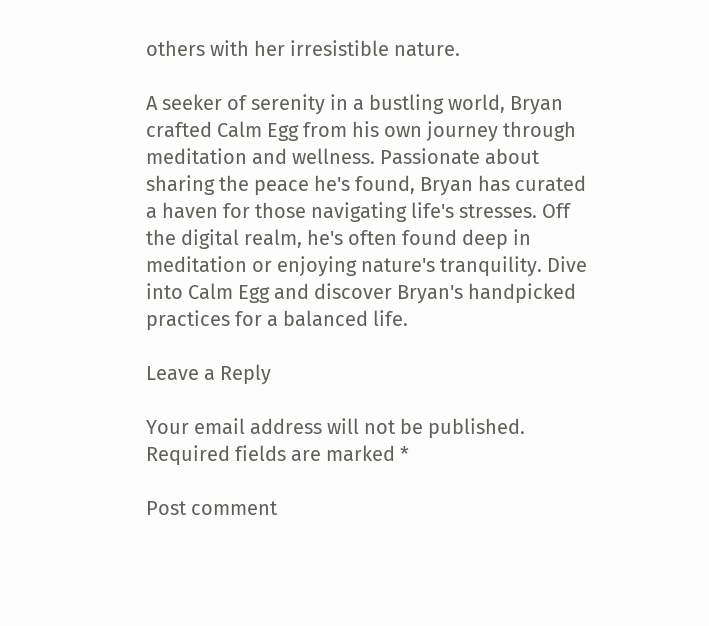others with her irresistible nature.

A seeker of serenity in a bustling world, Bryan crafted Calm Egg from his own journey through meditation and wellness. Passionate about sharing the peace he's found, Bryan has curated a haven for those navigating life's stresses. Off the digital realm, he's often found deep in meditation or enjoying nature's tranquility. Dive into Calm Egg and discover Bryan's handpicked practices for a balanced life.

Leave a Reply

Your email address will not be published. Required fields are marked *

Post comment